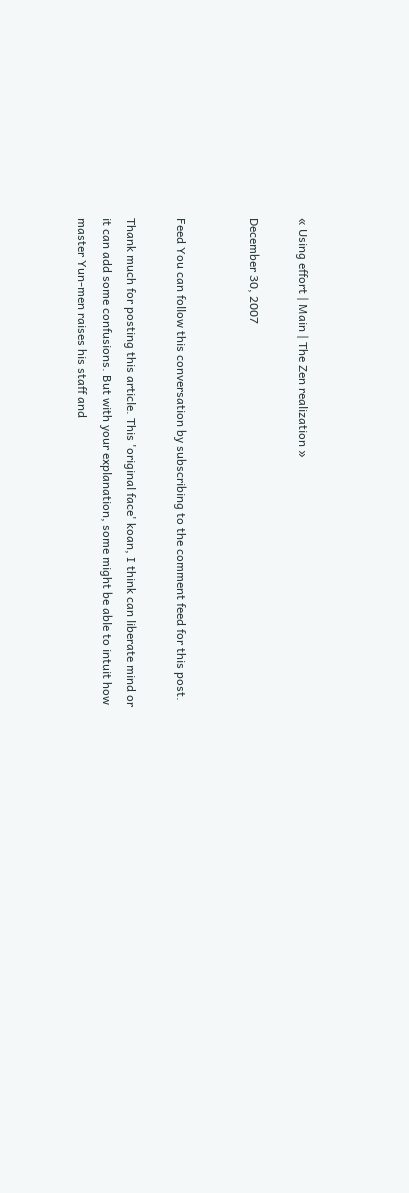« Using effort | Main | The Zen realization »

December 30, 2007


Feed You can follow this conversation by subscribing to the comment feed for this post.

Thank much for posting this article. This 'original face' koan, I think can liberate mind or it can add some confusions. But with your explanation, some might be able to intuit how master Yun-men raises his staff and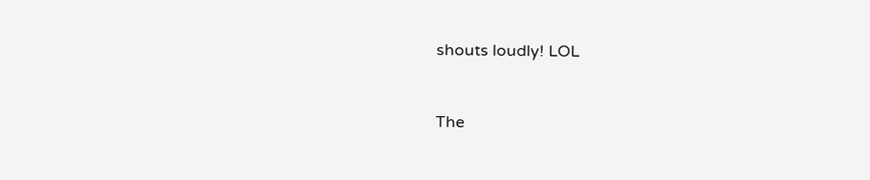shouts loudly! LOL


The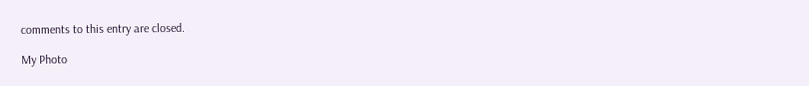comments to this entry are closed.

My Photo